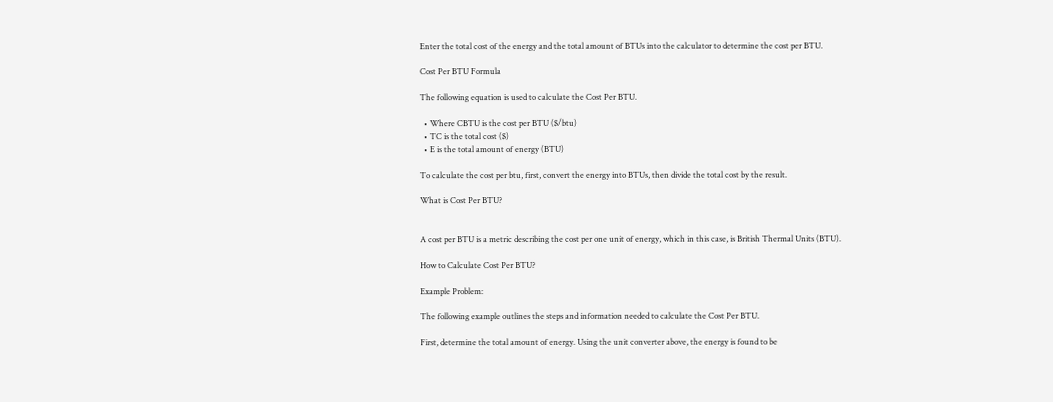Enter the total cost of the energy and the total amount of BTUs into the calculator to determine the cost per BTU.

Cost Per BTU Formula

The following equation is used to calculate the Cost Per BTU.

  • Where CBTU is the cost per BTU ($/btu)
  • TC is the total cost ($)
  • E is the total amount of energy (BTU)

To calculate the cost per btu, first, convert the energy into BTUs, then divide the total cost by the result.

What is Cost Per BTU?


A cost per BTU is a metric describing the cost per one unit of energy, which in this case, is British Thermal Units (BTU).

How to Calculate Cost Per BTU?

Example Problem:

The following example outlines the steps and information needed to calculate the Cost Per BTU.

First, determine the total amount of energy. Using the unit converter above, the energy is found to be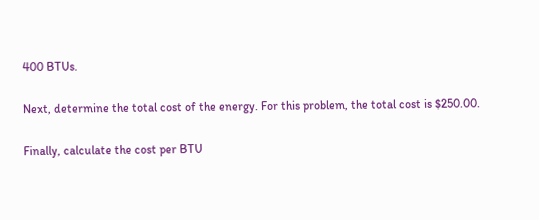400 BTUs.

Next, determine the total cost of the energy. For this problem, the total cost is $250.00.

Finally, calculate the cost per BTU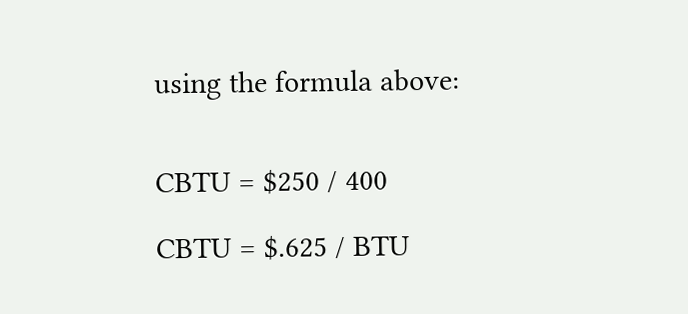using the formula above:


CBTU = $250 / 400

CBTU = $.625 / BTU